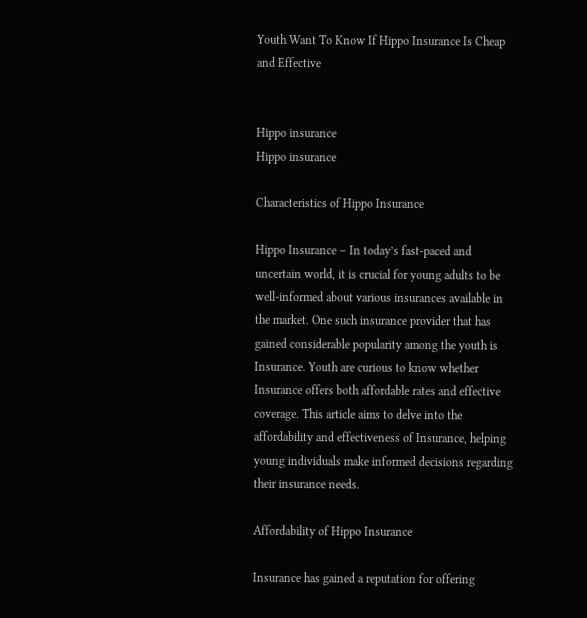Youth Want To Know If Hippo Insurance Is Cheap and Effective


Hippo insurance
Hippo insurance

Characteristics of Hippo Insurance

Hippo Insurance – In today’s fast-paced and uncertain world, it is crucial for young adults to be well-informed about various insurances available in the market. One such insurance provider that has gained considerable popularity among the youth is Insurance. Youth are curious to know whether Insurance offers both affordable rates and effective coverage. This article aims to delve into the affordability and effectiveness of Insurance, helping young individuals make informed decisions regarding their insurance needs.

Affordability of Hippo Insurance

Insurance has gained a reputation for offering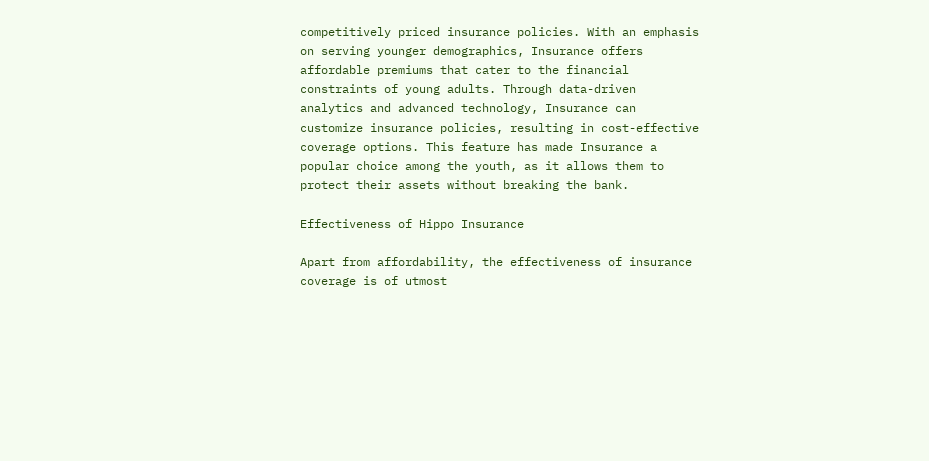competitively priced insurance policies. With an emphasis on serving younger demographics, Insurance offers affordable premiums that cater to the financial constraints of young adults. Through data-driven analytics and advanced technology, Insurance can customize insurance policies, resulting in cost-effective coverage options. This feature has made Insurance a popular choice among the youth, as it allows them to protect their assets without breaking the bank.

Effectiveness of Hippo Insurance

Apart from affordability, the effectiveness of insurance coverage is of utmost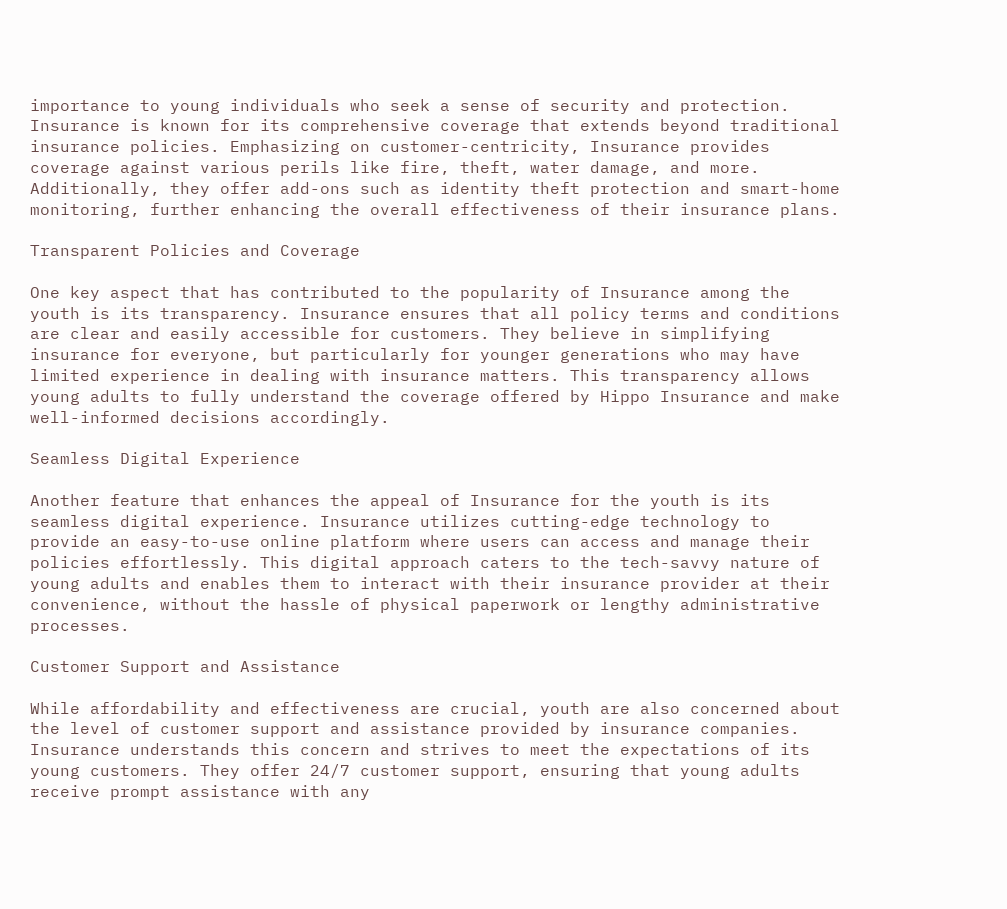importance to young individuals who seek a sense of security and protection. Insurance is known for its comprehensive coverage that extends beyond traditional insurance policies. Emphasizing on customer-centricity, Insurance provides coverage against various perils like fire, theft, water damage, and more. Additionally, they offer add-ons such as identity theft protection and smart-home monitoring, further enhancing the overall effectiveness of their insurance plans.

Transparent Policies and Coverage

One key aspect that has contributed to the popularity of Insurance among the youth is its transparency. Insurance ensures that all policy terms and conditions are clear and easily accessible for customers. They believe in simplifying insurance for everyone, but particularly for younger generations who may have limited experience in dealing with insurance matters. This transparency allows young adults to fully understand the coverage offered by Hippo Insurance and make well-informed decisions accordingly.

Seamless Digital Experience

Another feature that enhances the appeal of Insurance for the youth is its seamless digital experience. Insurance utilizes cutting-edge technology to provide an easy-to-use online platform where users can access and manage their policies effortlessly. This digital approach caters to the tech-savvy nature of young adults and enables them to interact with their insurance provider at their convenience, without the hassle of physical paperwork or lengthy administrative processes.

Customer Support and Assistance

While affordability and effectiveness are crucial, youth are also concerned about the level of customer support and assistance provided by insurance companies. Insurance understands this concern and strives to meet the expectations of its young customers. They offer 24/7 customer support, ensuring that young adults receive prompt assistance with any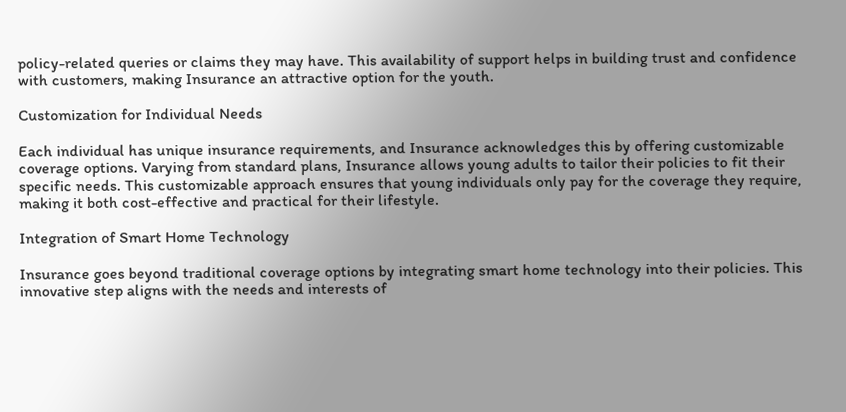policy-related queries or claims they may have. This availability of support helps in building trust and confidence with customers, making Insurance an attractive option for the youth.

Customization for Individual Needs

Each individual has unique insurance requirements, and Insurance acknowledges this by offering customizable coverage options. Varying from standard plans, Insurance allows young adults to tailor their policies to fit their specific needs. This customizable approach ensures that young individuals only pay for the coverage they require, making it both cost-effective and practical for their lifestyle.

Integration of Smart Home Technology

Insurance goes beyond traditional coverage options by integrating smart home technology into their policies. This innovative step aligns with the needs and interests of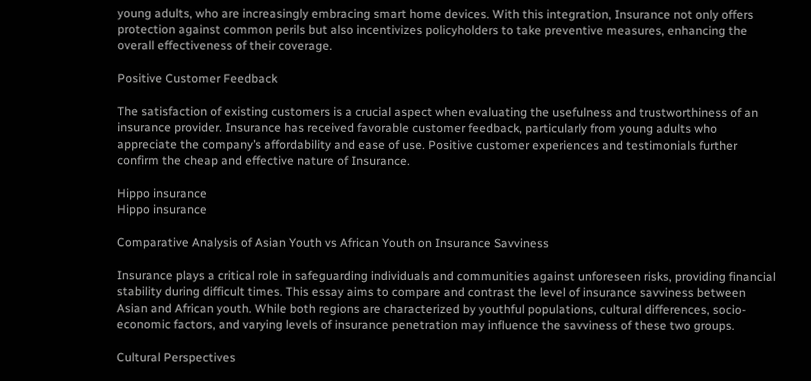young adults, who are increasingly embracing smart home devices. With this integration, Insurance not only offers protection against common perils but also incentivizes policyholders to take preventive measures, enhancing the overall effectiveness of their coverage.

Positive Customer Feedback

The satisfaction of existing customers is a crucial aspect when evaluating the usefulness and trustworthiness of an insurance provider. Insurance has received favorable customer feedback, particularly from young adults who appreciate the company’s affordability and ease of use. Positive customer experiences and testimonials further confirm the cheap and effective nature of Insurance.

Hippo insurance
Hippo insurance

Comparative Analysis of Asian Youth vs African Youth on Insurance Savviness

Insurance plays a critical role in safeguarding individuals and communities against unforeseen risks, providing financial stability during difficult times. This essay aims to compare and contrast the level of insurance savviness between Asian and African youth. While both regions are characterized by youthful populations, cultural differences, socio-economic factors, and varying levels of insurance penetration may influence the savviness of these two groups.

Cultural Perspectives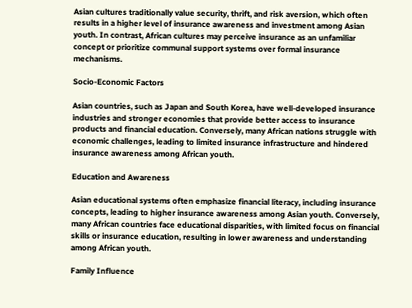Asian cultures traditionally value security, thrift, and risk aversion, which often results in a higher level of insurance awareness and investment among Asian youth. In contrast, African cultures may perceive insurance as an unfamiliar concept or prioritize communal support systems over formal insurance mechanisms.

Socio-Economic Factors

Asian countries, such as Japan and South Korea, have well-developed insurance industries and stronger economies that provide better access to insurance products and financial education. Conversely, many African nations struggle with economic challenges, leading to limited insurance infrastructure and hindered insurance awareness among African youth.

Education and Awareness

Asian educational systems often emphasize financial literacy, including insurance concepts, leading to higher insurance awareness among Asian youth. Conversely, many African countries face educational disparities, with limited focus on financial skills or insurance education, resulting in lower awareness and understanding among African youth.

Family Influence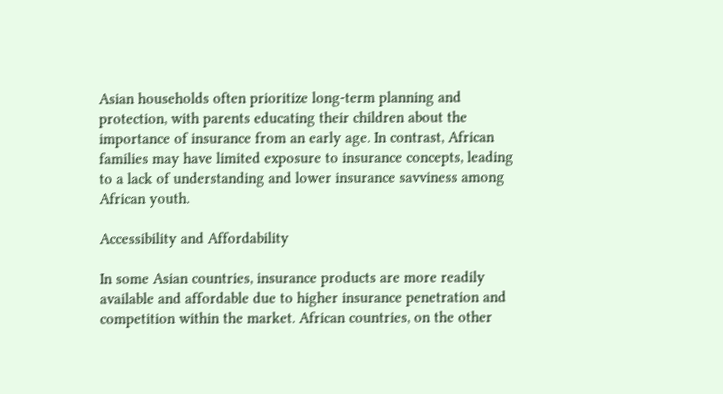Asian households often prioritize long-term planning and protection, with parents educating their children about the importance of insurance from an early age. In contrast, African families may have limited exposure to insurance concepts, leading to a lack of understanding and lower insurance savviness among African youth.

Accessibility and Affordability

In some Asian countries, insurance products are more readily available and affordable due to higher insurance penetration and competition within the market. African countries, on the other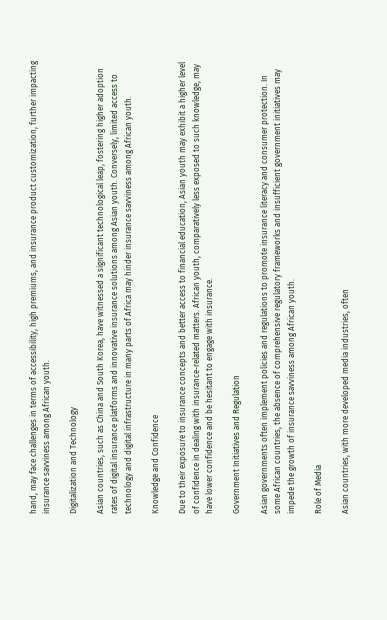hand, may face challenges in terms of accessibility, high premiums, and insurance product customization, further impacting insurance savviness among African youth.

Digitalization and Technology

Asian countries, such as China and South Korea, have witnessed a significant technological leap, fostering higher adoption rates of digital insurance platforms and innovative insurance solutions among Asian youth. Conversely, limited access to technology and digital infrastructure in many parts of Africa may hinder insurance savviness among African youth.

Knowledge and Confidence

Due to their exposure to insurance concepts and better access to financial education, Asian youth may exhibit a higher level of confidence in dealing with insurance-related matters. African youth, comparatively less exposed to such knowledge, may have lower confidence and be hesitant to engage with insurance.

Government Initiatives and Regulation

Asian governments often implement policies and regulations to promote insurance literacy and consumer protection. In some African countries, the absence of comprehensive regulatory frameworks and insufficient government initiatives may impede the growth of insurance savviness among African youth.

Role of Media

Asian countries, with more developed media industries, often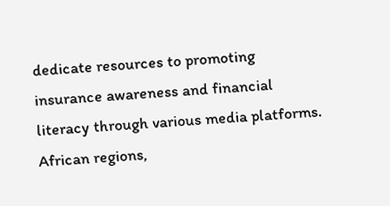dedicate resources to promoting insurance awareness and financial literacy through various media platforms. African regions,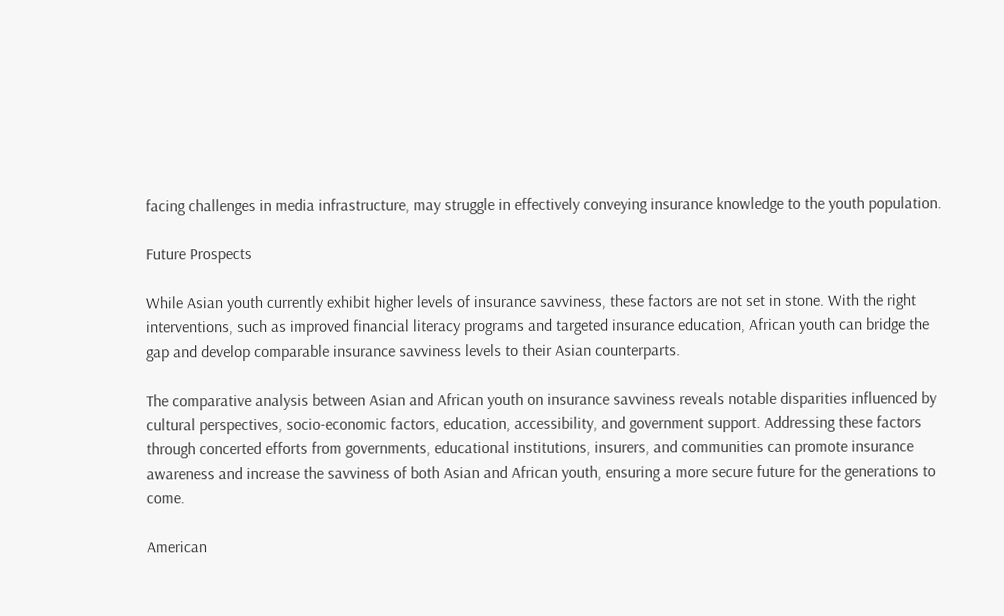facing challenges in media infrastructure, may struggle in effectively conveying insurance knowledge to the youth population.

Future Prospects

While Asian youth currently exhibit higher levels of insurance savviness, these factors are not set in stone. With the right interventions, such as improved financial literacy programs and targeted insurance education, African youth can bridge the gap and develop comparable insurance savviness levels to their Asian counterparts.

The comparative analysis between Asian and African youth on insurance savviness reveals notable disparities influenced by cultural perspectives, socio-economic factors, education, accessibility, and government support. Addressing these factors through concerted efforts from governments, educational institutions, insurers, and communities can promote insurance awareness and increase the savviness of both Asian and African youth, ensuring a more secure future for the generations to come.

American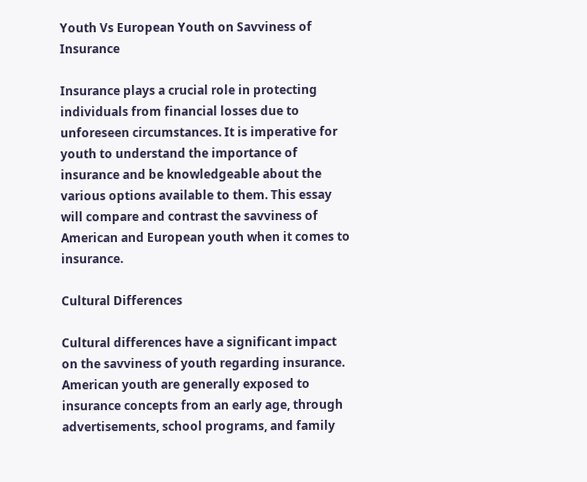Youth Vs European Youth on Savviness of Insurance

Insurance plays a crucial role in protecting individuals from financial losses due to unforeseen circumstances. It is imperative for youth to understand the importance of insurance and be knowledgeable about the various options available to them. This essay will compare and contrast the savviness of American and European youth when it comes to insurance.

Cultural Differences

Cultural differences have a significant impact on the savviness of youth regarding insurance. American youth are generally exposed to insurance concepts from an early age, through advertisements, school programs, and family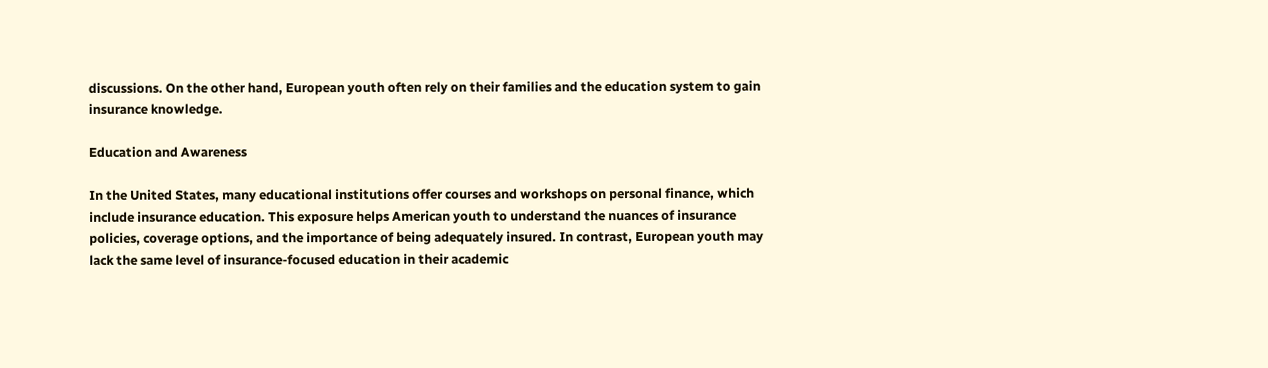discussions. On the other hand, European youth often rely on their families and the education system to gain insurance knowledge.

Education and Awareness

In the United States, many educational institutions offer courses and workshops on personal finance, which include insurance education. This exposure helps American youth to understand the nuances of insurance policies, coverage options, and the importance of being adequately insured. In contrast, European youth may lack the same level of insurance-focused education in their academic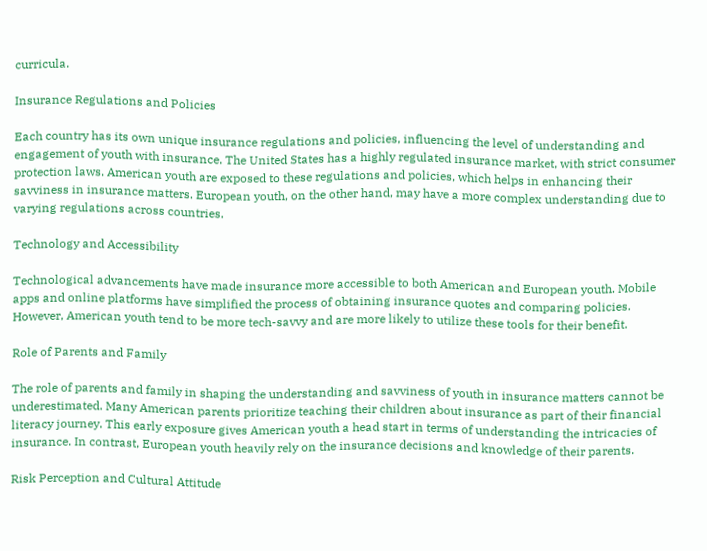curricula.

Insurance Regulations and Policies

Each country has its own unique insurance regulations and policies, influencing the level of understanding and engagement of youth with insurance. The United States has a highly regulated insurance market, with strict consumer protection laws. American youth are exposed to these regulations and policies, which helps in enhancing their savviness in insurance matters. European youth, on the other hand, may have a more complex understanding due to varying regulations across countries.

Technology and Accessibility

Technological advancements have made insurance more accessible to both American and European youth. Mobile apps and online platforms have simplified the process of obtaining insurance quotes and comparing policies. However, American youth tend to be more tech-savvy and are more likely to utilize these tools for their benefit.

Role of Parents and Family

The role of parents and family in shaping the understanding and savviness of youth in insurance matters cannot be underestimated. Many American parents prioritize teaching their children about insurance as part of their financial literacy journey. This early exposure gives American youth a head start in terms of understanding the intricacies of insurance. In contrast, European youth heavily rely on the insurance decisions and knowledge of their parents.

Risk Perception and Cultural Attitude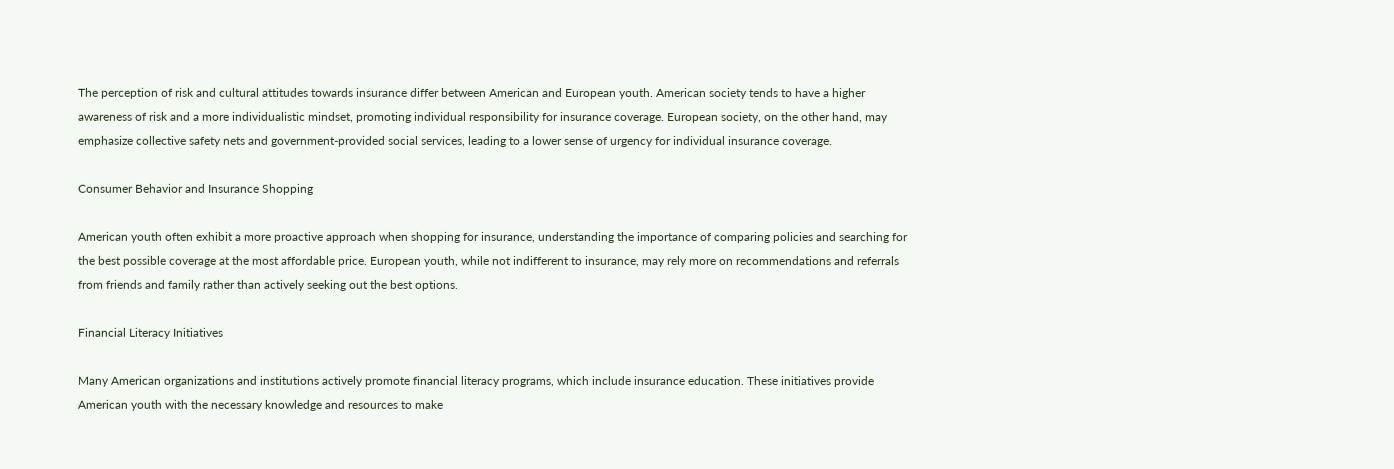The perception of risk and cultural attitudes towards insurance differ between American and European youth. American society tends to have a higher awareness of risk and a more individualistic mindset, promoting individual responsibility for insurance coverage. European society, on the other hand, may emphasize collective safety nets and government-provided social services, leading to a lower sense of urgency for individual insurance coverage.

Consumer Behavior and Insurance Shopping

American youth often exhibit a more proactive approach when shopping for insurance, understanding the importance of comparing policies and searching for the best possible coverage at the most affordable price. European youth, while not indifferent to insurance, may rely more on recommendations and referrals from friends and family rather than actively seeking out the best options.

Financial Literacy Initiatives

Many American organizations and institutions actively promote financial literacy programs, which include insurance education. These initiatives provide American youth with the necessary knowledge and resources to make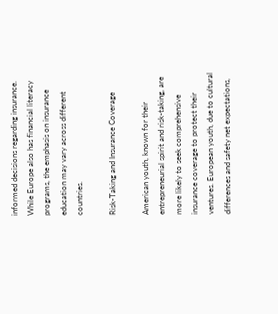informed decisions regarding insurance. While Europe also has financial literacy programs, the emphasis on insurance education may vary across different countries.

Risk-Taking and Insurance Coverage

American youth, known for their entrepreneurial spirit and risk-taking, are more likely to seek comprehensive insurance coverage to protect their ventures. European youth, due to cultural differences and safety net expectations,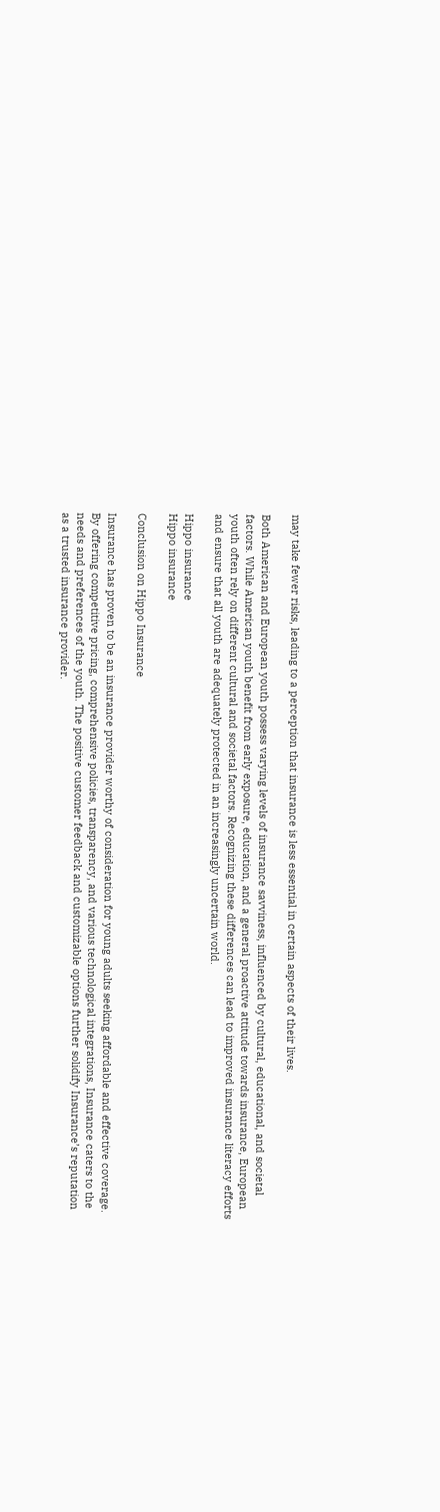may take fewer risks, leading to a perception that insurance is less essential in certain aspects of their lives.

Both American and European youth possess varying levels of insurance savviness, influenced by cultural, educational, and societal factors. While American youth benefit from early exposure, education, and a general proactive attitude towards insurance, European youth often rely on different cultural and societal factors. Recognizing these differences can lead to improved insurance literacy efforts and ensure that all youth are adequately protected in an increasingly uncertain world.

Hippo insurance
Hippo insurance

Conclusion on Hippo Insurance

Insurance has proven to be an insurance provider worthy of consideration for young adults seeking affordable and effective coverage. By offering competitive pricing, comprehensive policies, transparency, and various technological integrations, Insurance caters to the needs and preferences of the youth. The positive customer feedback and customizable options further solidify Insurance’s reputation as a trusted insurance provider.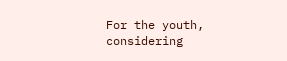For the youth, considering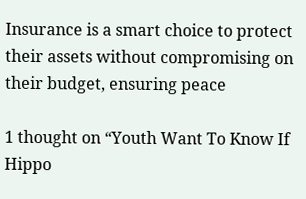Insurance is a smart choice to protect their assets without compromising on their budget, ensuring peace

1 thought on “Youth Want To Know If Hippo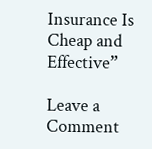Insurance Is Cheap and Effective”

Leave a Comment